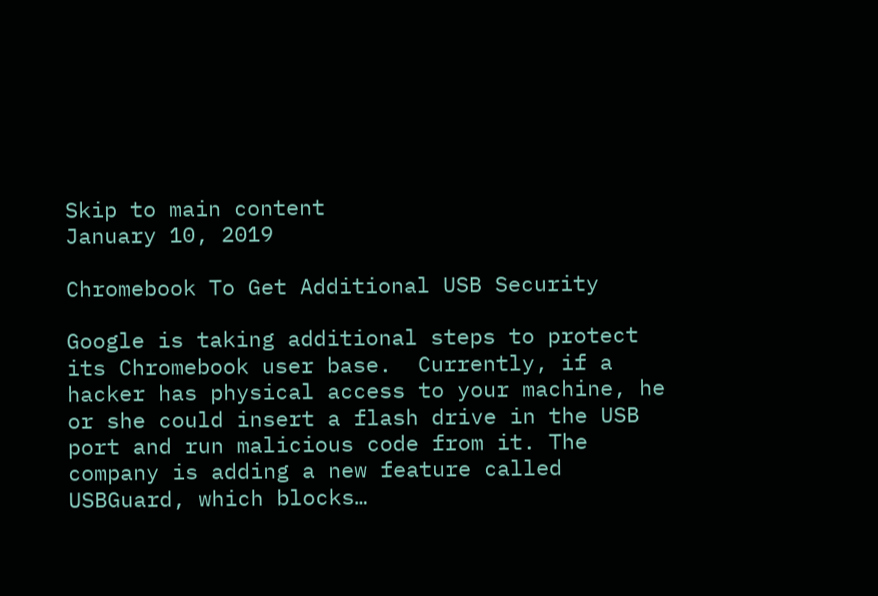Skip to main content
January 10, 2019

Chromebook To Get Additional USB Security

Google is taking additional steps to protect its Chromebook user base.  Currently, if a hacker has physical access to your machine, he or she could insert a flash drive in the USB port and run malicious code from it. The company is adding a new feature called USBGuard, which blocks…